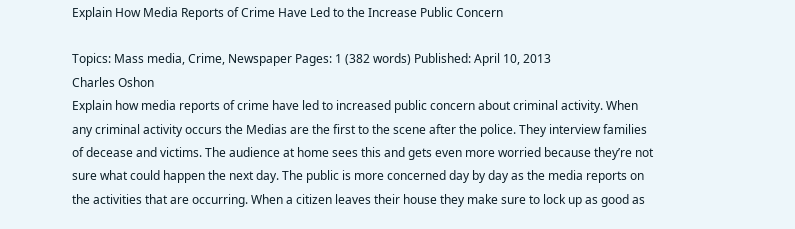Explain How Media Reports of Crime Have Led to the Increase Public Concern

Topics: Mass media, Crime, Newspaper Pages: 1 (382 words) Published: April 10, 2013
Charles Oshon
Explain how media reports of crime have led to increased public concern about criminal activity. When any criminal activity occurs the Medias are the first to the scene after the police. They interview families of decease and victims. The audience at home sees this and gets even more worried because they’re not sure what could happen the next day. The public is more concerned day by day as the media reports on the activities that are occurring. When a citizen leaves their house they make sure to lock up as good as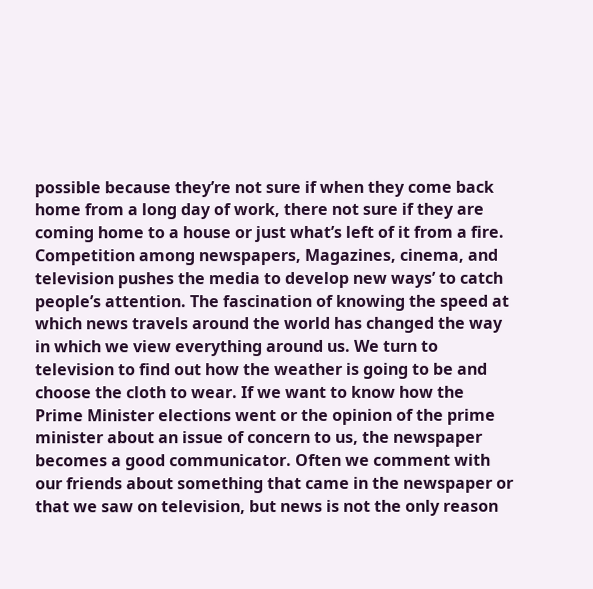possible because they’re not sure if when they come back home from a long day of work, there not sure if they are coming home to a house or just what’s left of it from a fire. Competition among newspapers, Magazines, cinema, and television pushes the media to develop new ways’ to catch people’s attention. The fascination of knowing the speed at which news travels around the world has changed the way in which we view everything around us. We turn to television to find out how the weather is going to be and choose the cloth to wear. If we want to know how the Prime Minister elections went or the opinion of the prime minister about an issue of concern to us, the newspaper becomes a good communicator. Often we comment with our friends about something that came in the newspaper or that we saw on television, but news is not the only reason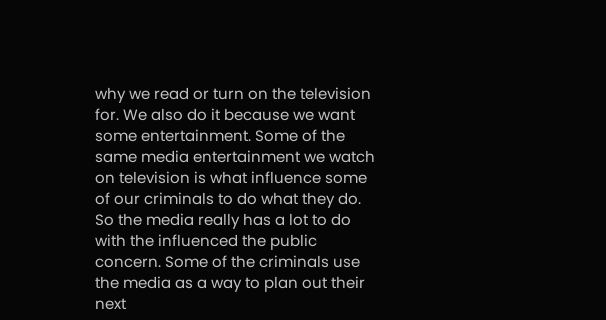why we read or turn on the television for. We also do it because we want some entertainment. Some of the same media entertainment we watch on television is what influence some of our criminals to do what they do. So the media really has a lot to do with the influenced the public concern. Some of the criminals use the media as a way to plan out their next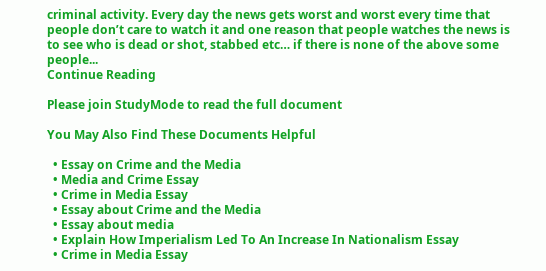criminal activity. Every day the news gets worst and worst every time that people don’t care to watch it and one reason that people watches the news is to see who is dead or shot, stabbed etc… if there is none of the above some people...
Continue Reading

Please join StudyMode to read the full document

You May Also Find These Documents Helpful

  • Essay on Crime and the Media
  • Media and Crime Essay
  • Crime in Media Essay
  • Essay about Crime and the Media
  • Essay about media
  • Explain How Imperialism Led To An Increase In Nationalism Essay
  • Crime in Media Essay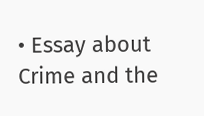• Essay about Crime and the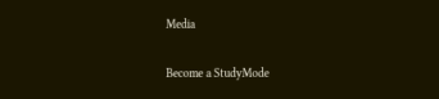Media

Become a StudyMode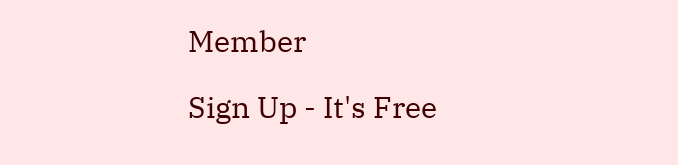Member

Sign Up - It's Free